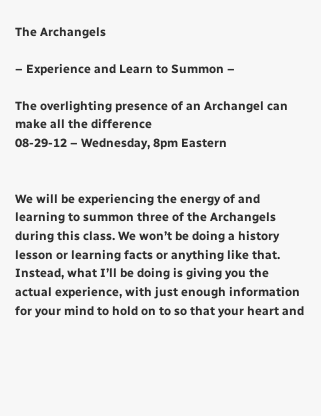The Archangels

– Experience and Learn to Summon –

The overlighting presence of an Archangel can make all the difference
08-29-12 – Wednesday, 8pm Eastern


We will be experiencing the energy of and learning to summon three of the Archangels during this class. We won’t be doing a history lesson or learning facts or anything like that. Instead, what I’ll be doing is giving you the actual experience, with just enough information for your mind to hold on to so that your heart and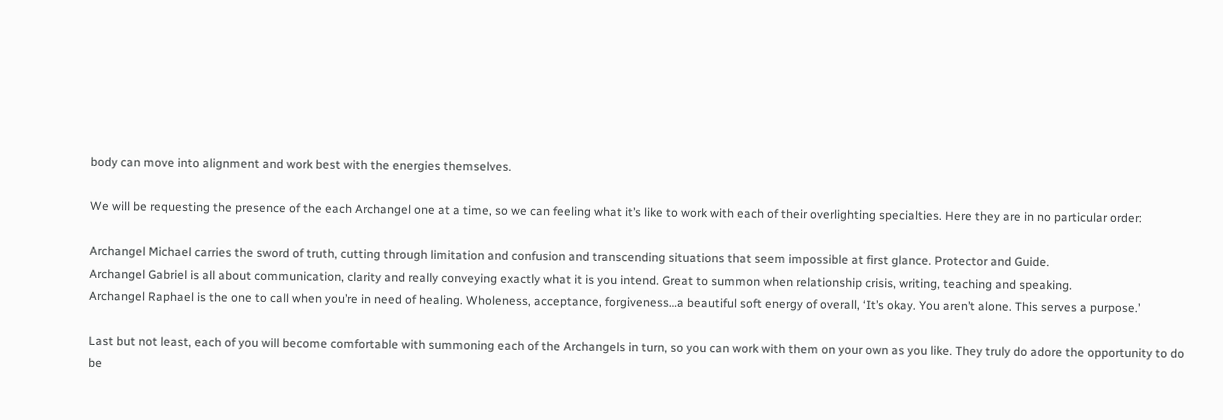body can move into alignment and work best with the energies themselves.

We will be requesting the presence of the each Archangel one at a time, so we can feeling what it’s like to work with each of their overlighting specialties. Here they are in no particular order:

Archangel Michael carries the sword of truth, cutting through limitation and confusion and transcending situations that seem impossible at first glance. Protector and Guide.
Archangel Gabriel is all about communication, clarity and really conveying exactly what it is you intend. Great to summon when relationship crisis, writing, teaching and speaking.
Archangel Raphael is the one to call when you’re in need of healing. Wholeness, acceptance, forgiveness…a beautiful soft energy of overall, ‘It’s okay. You aren’t alone. This serves a purpose.’

Last but not least, each of you will become comfortable with summoning each of the Archangels in turn, so you can work with them on your own as you like. They truly do adore the opportunity to do be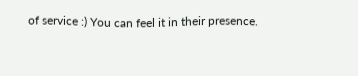of service :) You can feel it in their presence.